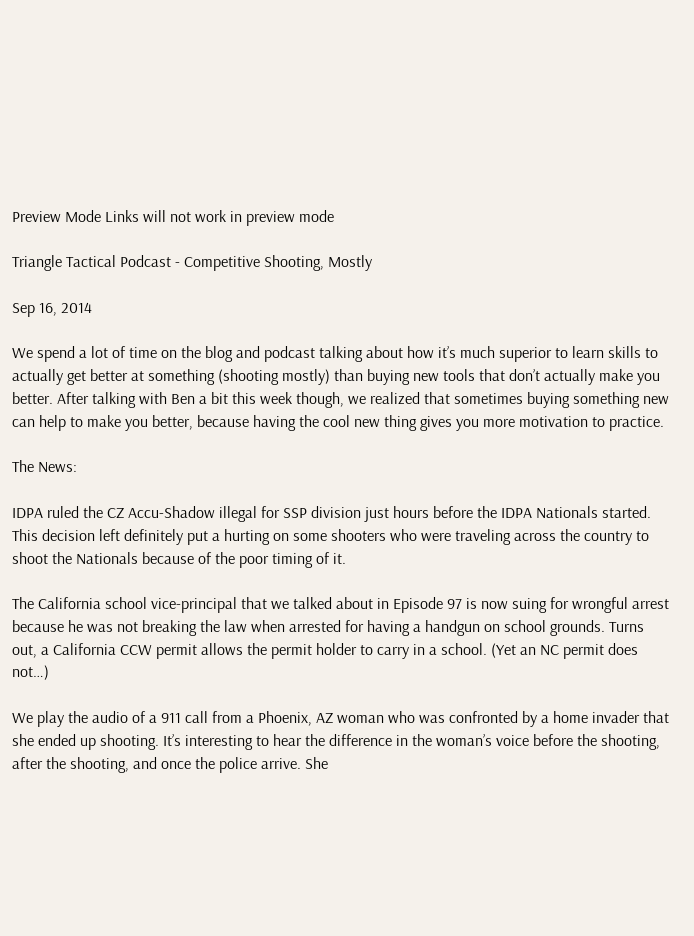Preview Mode Links will not work in preview mode

Triangle Tactical Podcast - Competitive Shooting, Mostly

Sep 16, 2014

We spend a lot of time on the blog and podcast talking about how it’s much superior to learn skills to actually get better at something (shooting mostly) than buying new tools that don’t actually make you better. After talking with Ben a bit this week though, we realized that sometimes buying something new can help to make you better, because having the cool new thing gives you more motivation to practice.

The News:

IDPA ruled the CZ Accu-Shadow illegal for SSP division just hours before the IDPA Nationals started. This decision left definitely put a hurting on some shooters who were traveling across the country to shoot the Nationals because of the poor timing of it.

The California school vice-principal that we talked about in Episode 97 is now suing for wrongful arrest because he was not breaking the law when arrested for having a handgun on school grounds. Turns out, a California CCW permit allows the permit holder to carry in a school. (Yet an NC permit does not…)

We play the audio of a 911 call from a Phoenix, AZ woman who was confronted by a home invader that she ended up shooting. It’s interesting to hear the difference in the woman’s voice before the shooting, after the shooting, and once the police arrive. She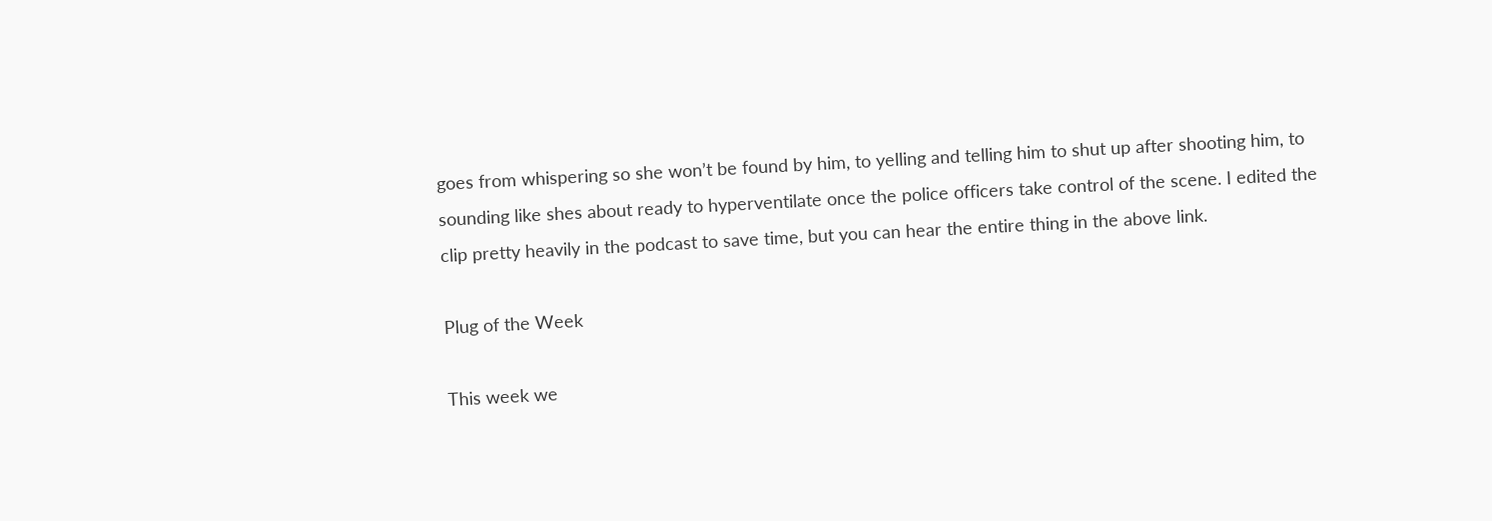goes from whispering so she won’t be found by him, to yelling and telling him to shut up after shooting him, to sounding like shes about ready to hyperventilate once the police officers take control of the scene. I edited the clip pretty heavily in the podcast to save time, but you can hear the entire thing in the above link.

Plug of the Week

This week we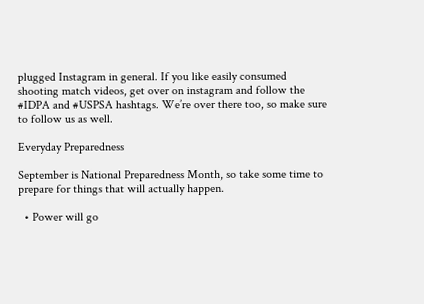plugged Instagram in general. If you like easily consumed shooting match videos, get over on instagram and follow the #IDPA and #USPSA hashtags. We’re over there too, so make sure to follow us as well.

Everyday Preparedness

September is National Preparedness Month, so take some time to prepare for things that will actually happen.

  • Power will go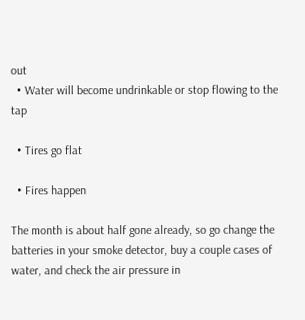out
  • Water will become undrinkable or stop flowing to the tap

  • Tires go flat

  • Fires happen

The month is about half gone already, so go change the batteries in your smoke detector, buy a couple cases of water, and check the air pressure in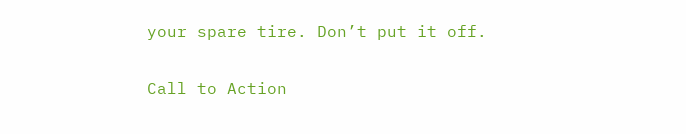your spare tire. Don’t put it off.

Call to Action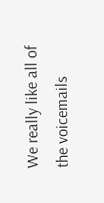We really like all of the voicemails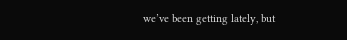we’ve been getting lately, but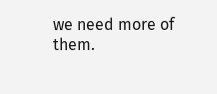we need more of them.